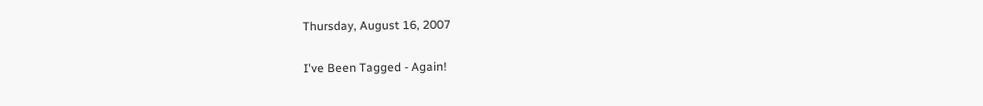Thursday, August 16, 2007

I've Been Tagged - Again!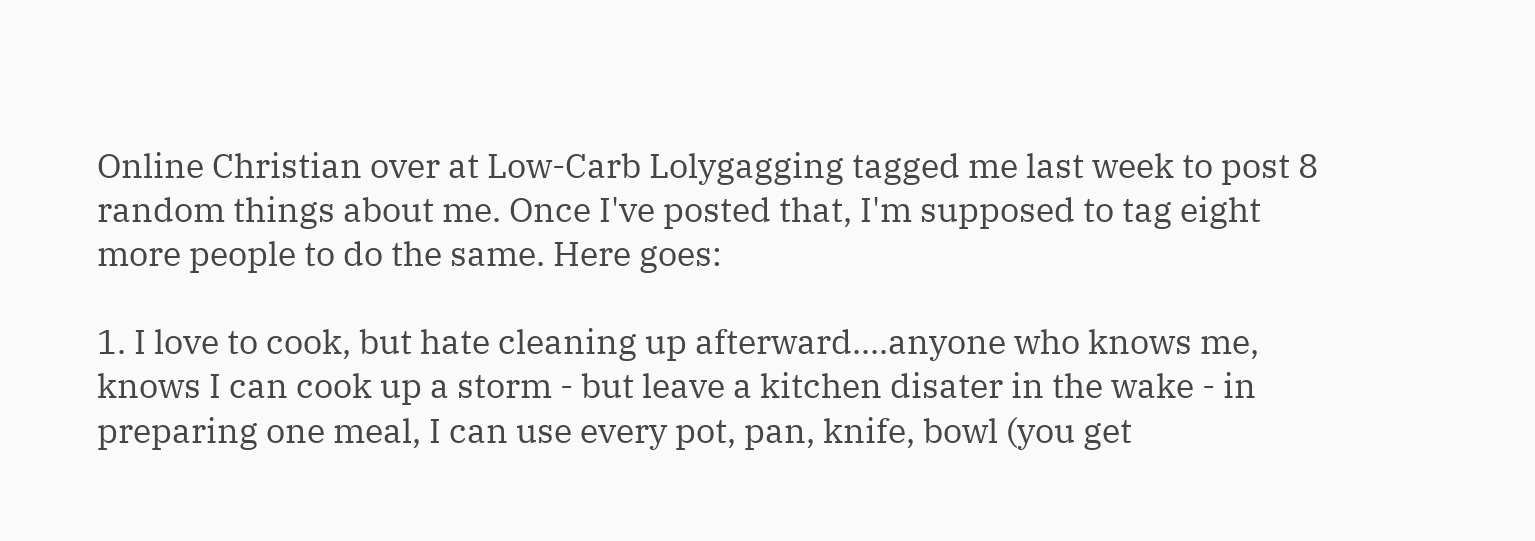Online Christian over at Low-Carb Lolygagging tagged me last week to post 8 random things about me. Once I've posted that, I'm supposed to tag eight more people to do the same. Here goes:

1. I love to cook, but hate cleaning up afterward....anyone who knows me, knows I can cook up a storm - but leave a kitchen disater in the wake - in preparing one meal, I can use every pot, pan, knife, bowl (you get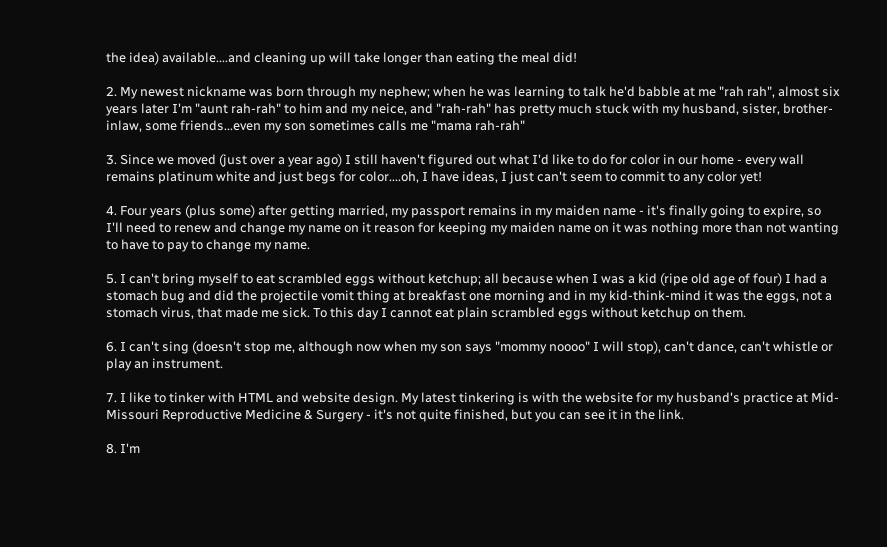the idea) available....and cleaning up will take longer than eating the meal did!

2. My newest nickname was born through my nephew; when he was learning to talk he'd babble at me "rah rah", almost six years later I'm "aunt rah-rah" to him and my neice, and "rah-rah" has pretty much stuck with my husband, sister, brother-inlaw, some friends...even my son sometimes calls me "mama rah-rah"

3. Since we moved (just over a year ago) I still haven't figured out what I'd like to do for color in our home - every wall remains platinum white and just begs for color....oh, I have ideas, I just can't seem to commit to any color yet!

4. Four years (plus some) after getting married, my passport remains in my maiden name - it's finally going to expire, so I'll need to renew and change my name on it reason for keeping my maiden name on it was nothing more than not wanting to have to pay to change my name.

5. I can't bring myself to eat scrambled eggs without ketchup; all because when I was a kid (ripe old age of four) I had a stomach bug and did the projectile vomit thing at breakfast one morning and in my kid-think-mind it was the eggs, not a stomach virus, that made me sick. To this day I cannot eat plain scrambled eggs without ketchup on them.

6. I can't sing (doesn't stop me, although now when my son says "mommy noooo" I will stop), can't dance, can't whistle or play an instrument.

7. I like to tinker with HTML and website design. My latest tinkering is with the website for my husband's practice at Mid-Missouri Reproductive Medicine & Surgery - it's not quite finished, but you can see it in the link.

8. I'm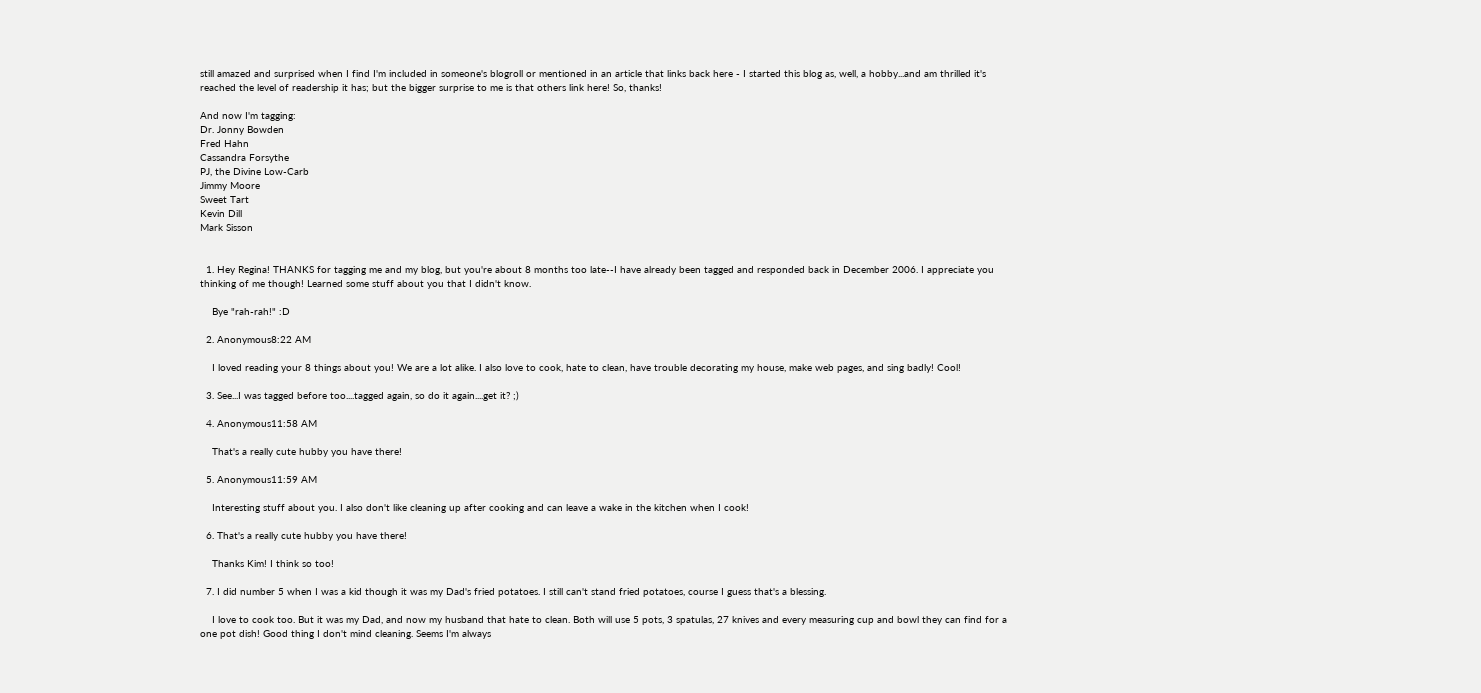still amazed and surprised when I find I'm included in someone's blogroll or mentioned in an article that links back here - I started this blog as, well, a hobby...and am thrilled it's reached the level of readership it has; but the bigger surprise to me is that others link here! So, thanks!

And now I'm tagging:
Dr. Jonny Bowden
Fred Hahn
Cassandra Forsythe
PJ, the Divine Low-Carb
Jimmy Moore
Sweet Tart
Kevin Dill
Mark Sisson


  1. Hey Regina! THANKS for tagging me and my blog, but you're about 8 months too late--I have already been tagged and responded back in December 2006. I appreciate you thinking of me though! Learned some stuff about you that I didn't know.

    Bye "rah-rah!" :D

  2. Anonymous8:22 AM

    I loved reading your 8 things about you! We are a lot alike. I also love to cook, hate to clean, have trouble decorating my house, make web pages, and sing badly! Cool!

  3. See...I was tagged before too....tagged again, so do it again....get it? ;)

  4. Anonymous11:58 AM

    That's a really cute hubby you have there!

  5. Anonymous11:59 AM

    Interesting stuff about you. I also don't like cleaning up after cooking and can leave a wake in the kitchen when I cook!

  6. That's a really cute hubby you have there!

    Thanks Kim! I think so too!

  7. I did number 5 when I was a kid though it was my Dad's fried potatoes. I still can't stand fried potatoes, course I guess that's a blessing.

    I love to cook too. But it was my Dad, and now my husband that hate to clean. Both will use 5 pots, 3 spatulas, 27 knives and every measuring cup and bowl they can find for a one pot dish! Good thing I don't mind cleaning. Seems I'm always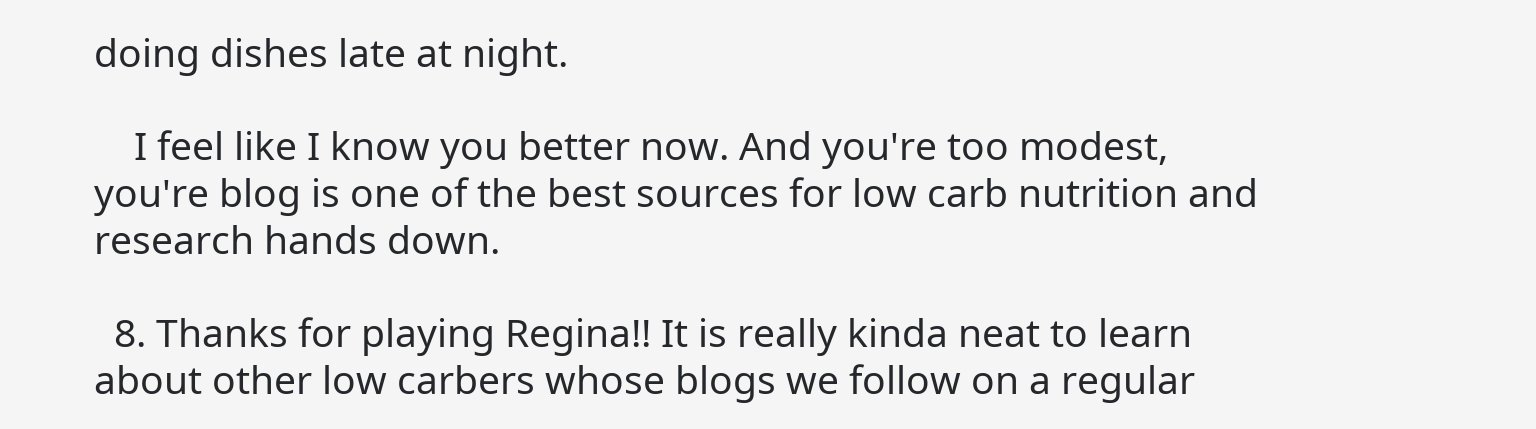doing dishes late at night.

    I feel like I know you better now. And you're too modest, you're blog is one of the best sources for low carb nutrition and research hands down.

  8. Thanks for playing Regina!! It is really kinda neat to learn about other low carbers whose blogs we follow on a regular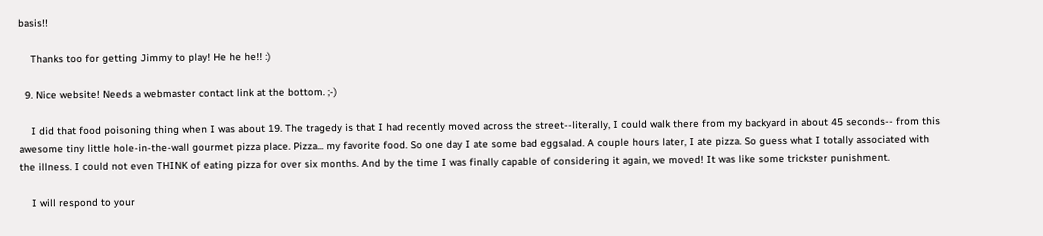basis!!

    Thanks too for getting Jimmy to play! He he he!! :)

  9. Nice website! Needs a webmaster contact link at the bottom. ;-)

    I did that food poisoning thing when I was about 19. The tragedy is that I had recently moved across the street--literally, I could walk there from my backyard in about 45 seconds-- from this awesome tiny little hole-in-the-wall gourmet pizza place. Pizza... my favorite food. So one day I ate some bad eggsalad. A couple hours later, I ate pizza. So guess what I totally associated with the illness. I could not even THINK of eating pizza for over six months. And by the time I was finally capable of considering it again, we moved! It was like some trickster punishment.

    I will respond to your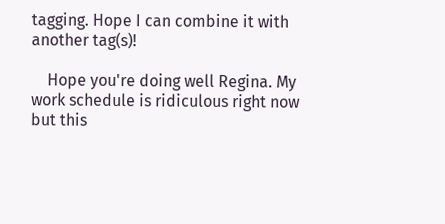tagging. Hope I can combine it with another tag(s)!

    Hope you're doing well Regina. My work schedule is ridiculous right now but this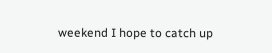weekend I hope to catch up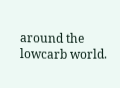around the lowcarb world.